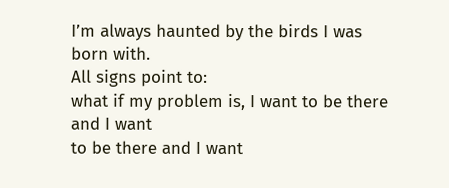I’m always haunted by the birds I was born with.
All signs point to:
what if my problem is, I want to be there and I want
to be there and I want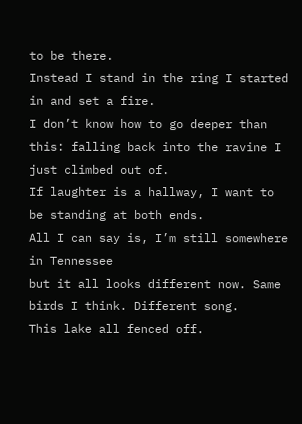to be there.
Instead I stand in the ring I started in and set a fire.
I don’t know how to go deeper than this: falling back into the ravine I just climbed out of.
If laughter is a hallway, I want to be standing at both ends.
All I can say is, I’m still somewhere in Tennessee
but it all looks different now. Same birds I think. Different song.
This lake all fenced off.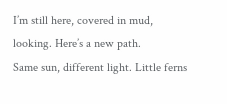I’m still here, covered in mud,
looking. Here’s a new path.
Same sun, different light. Little ferns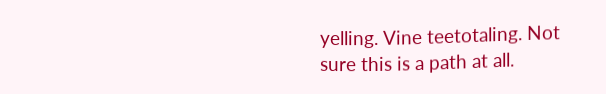yelling. Vine teetotaling. Not sure this is a path at all.